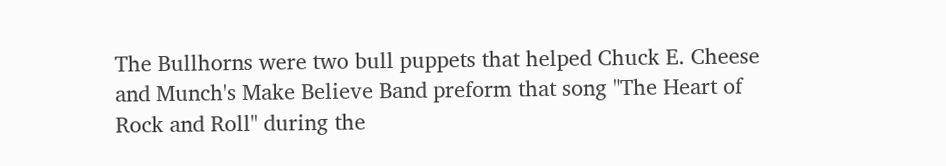The Bullhorns were two bull puppets that helped Chuck E. Cheese and Munch's Make Believe Band preform that song "The Heart of Rock and Roll" during the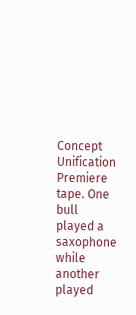Concept Unification Premiere tape. One bull played a saxophone while another played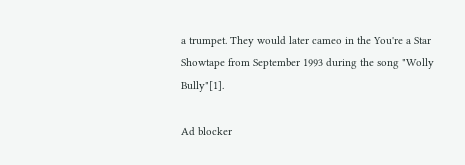a trumpet. They would later cameo in the You're a Star Showtape from September 1993 during the song "Wolly Bully"[1].

Ad blocker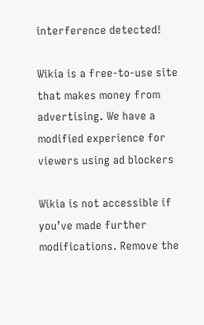interference detected!

Wikia is a free-to-use site that makes money from advertising. We have a modified experience for viewers using ad blockers

Wikia is not accessible if you’ve made further modifications. Remove the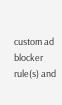custom ad blocker rule(s) and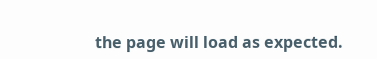the page will load as expected.